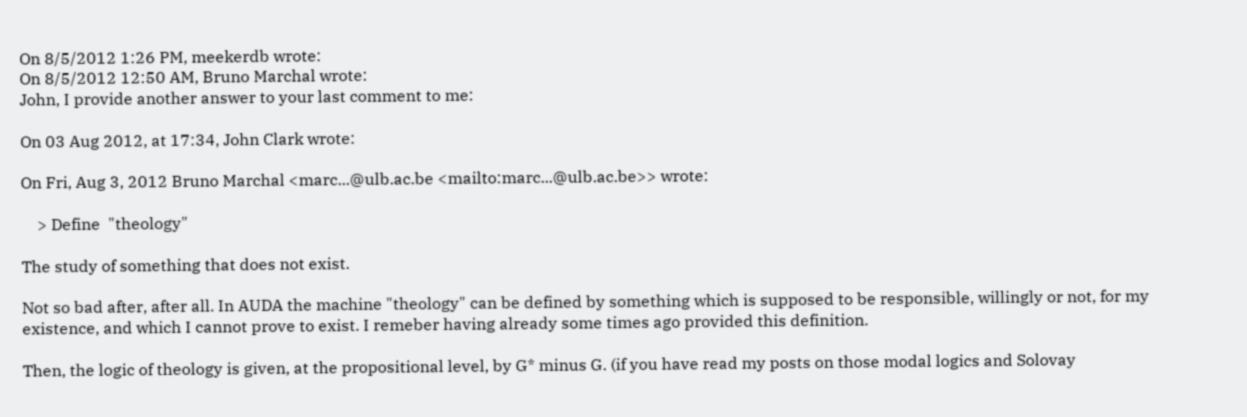On 8/5/2012 1:26 PM, meekerdb wrote:
On 8/5/2012 12:50 AM, Bruno Marchal wrote:
John, I provide another answer to your last comment to me:

On 03 Aug 2012, at 17:34, John Clark wrote:

On Fri, Aug 3, 2012 Bruno Marchal <marc...@ulb.ac.be <mailto:marc...@ulb.ac.be>> wrote:

    > Define  "theology"

The study of something that does not exist.

Not so bad after, after all. In AUDA the machine "theology" can be defined by something which is supposed to be responsible, willingly or not, for my existence, and which I cannot prove to exist. I remeber having already some times ago provided this definition.

Then, the logic of theology is given, at the propositional level, by G* minus G. (if you have read my posts on those modal logics and Solovay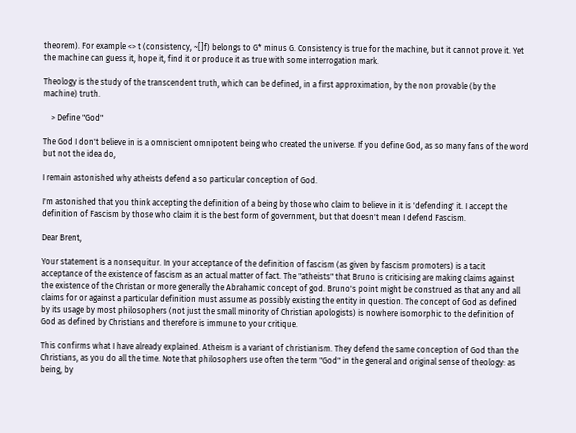theorem). For example <> t (consistency, ~[]f) belongs to G* minus G. Consistency is true for the machine, but it cannot prove it. Yet the machine can guess it, hope it, find it or produce it as true with some interrogation mark.

Theology is the study of the transcendent truth, which can be defined, in a first approximation, by the non provable (by the machine) truth.

    > Define "God"

The God I don't believe in is a omniscient omnipotent being who created the universe. If you define God, as so many fans of the word but not the idea do,

I remain astonished why atheists defend a so particular conception of God.

I'm astonished that you think accepting the definition of a being by those who claim to believe in it is 'defending' it. I accept the definition of Fascism by those who claim it is the best form of government, but that doesn't mean I defend Fascism.

Dear Brent,

Your statement is a nonsequitur. In your acceptance of the definition of fascism (as given by fascism promoters) is a tacit acceptance of the existence of fascism as an actual matter of fact. The "atheists" that Bruno is criticising are making claims against the existence of the Christan or more generally the Abrahamic concept of god. Bruno's point might be construed as that any and all claims for or against a particular definition must assume as possibly existing the entity in question. The concept of God as defined by its usage by most philosophers (not just the small minority of Christian apologists) is nowhere isomorphic to the definition of God as defined by Christians and therefore is immune to your critique.

This confirms what I have already explained. Atheism is a variant of christianism. They defend the same conception of God than the Christians, as you do all the time. Note that philosophers use often the term "God" in the general and original sense of theology: as being, by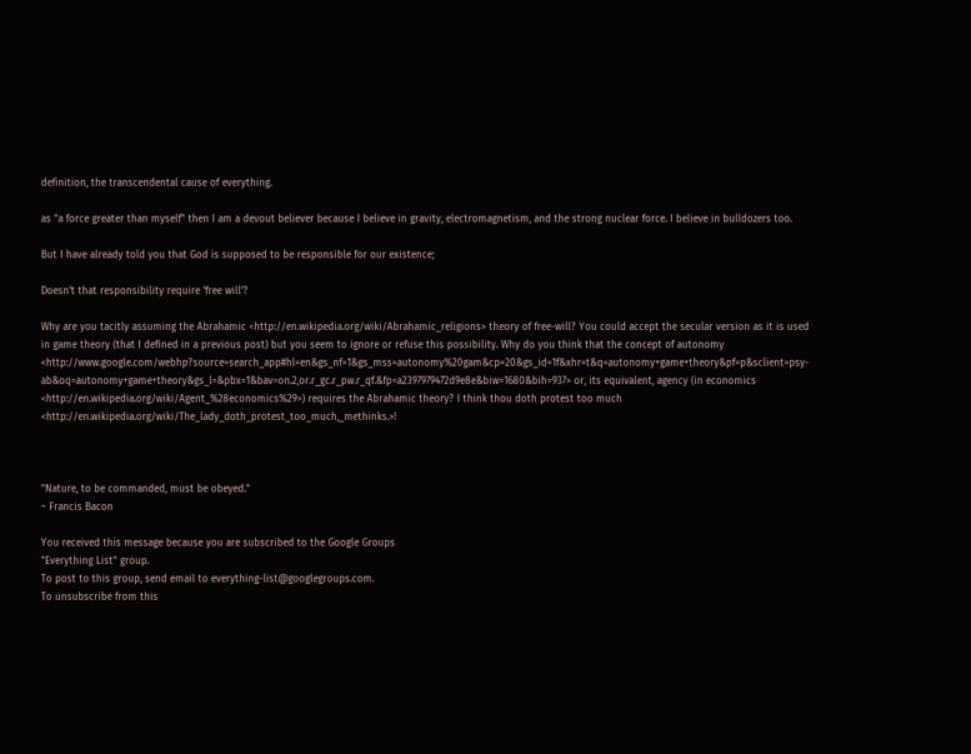definition, the transcendental cause of everything.

as "a force greater than myself" then I am a devout believer because I believe in gravity, electromagnetism, and the strong nuclear force. I believe in bulldozers too.

But I have already told you that God is supposed to be responsible for our existence;

Doesn't that responsibility require 'free will'?

Why are you tacitly assuming the Abrahamic <http://en.wikipedia.org/wiki/Abrahamic_religions> theory of free-will? You could accept the secular version as it is used in game theory (that I defined in a previous post) but you seem to ignore or refuse this possibility. Why do you think that the concept of autonomy <http://www.google.com/webhp?source=search_app#hl=en&gs_nf=1&gs_mss=autonomy%20gam&cp=20&gs_id=1f&xhr=t&q=autonomy+game+theory&pf=p&sclient=psy-ab&oq=autonomy+game+theory&gs_l=&pbx=1&bav=on.2,or.r_gc.r_pw.r_qf.&fp=a2397979472d9e8e&biw=1680&bih=937> or, its equivalent, agency (in economics <http://en.wikipedia.org/wiki/Agent_%28economics%29>) requires the Abrahamic theory? I think thou doth protest too much <http://en.wikipedia.org/wiki/The_lady_doth_protest_too_much,_methinks.>!



"Nature, to be commanded, must be obeyed."
~ Francis Bacon

You received this message because you are subscribed to the Google Groups
"Everything List" group.
To post to this group, send email to everything-list@googlegroups.com.
To unsubscribe from this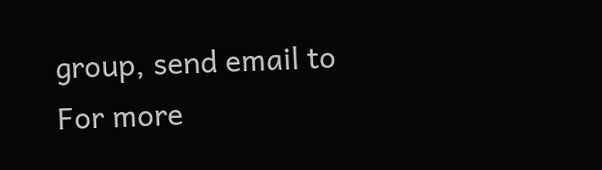group, send email to
For more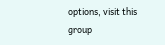options, visit this group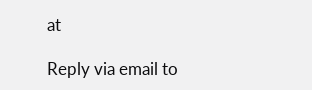at

Reply via email to